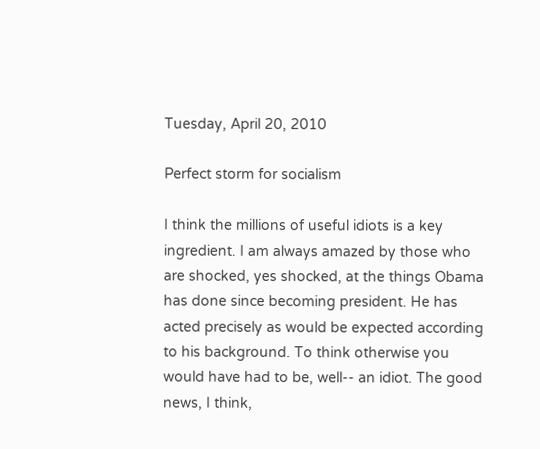Tuesday, April 20, 2010

Perfect storm for socialism

I think the millions of useful idiots is a key ingredient. I am always amazed by those who are shocked, yes shocked, at the things Obama has done since becoming president. He has acted precisely as would be expected according to his background. To think otherwise you would have had to be, well-- an idiot. The good news, I think,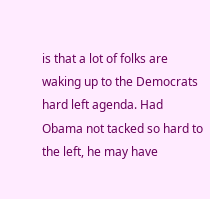is that a lot of folks are waking up to the Democrats hard left agenda. Had Obama not tacked so hard to the left, he may have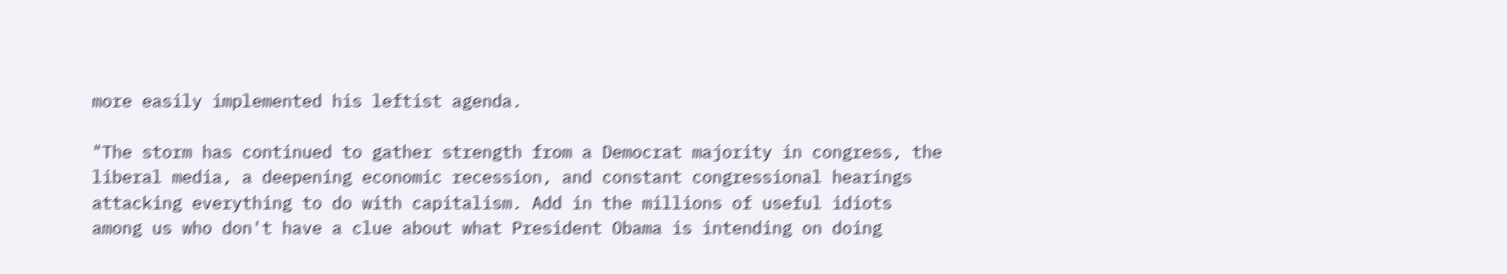more easily implemented his leftist agenda.

"The storm has continued to gather strength from a Democrat majority in congress, the liberal media, a deepening economic recession, and constant congressional hearings attacking everything to do with capitalism. Add in the millions of useful idiots among us who don't have a clue about what President Obama is intending on doing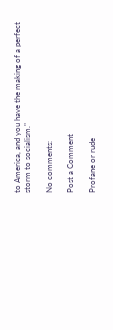to America, and you have the making of a perfect storm to socialism."

No comments:

Post a Comment

Profane or rude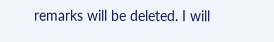remarks will be deleted. I will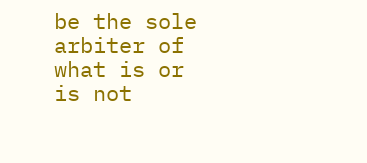be the sole arbiter of what is or is not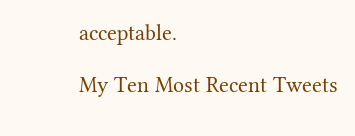acceptable.

My Ten Most Recent Tweets